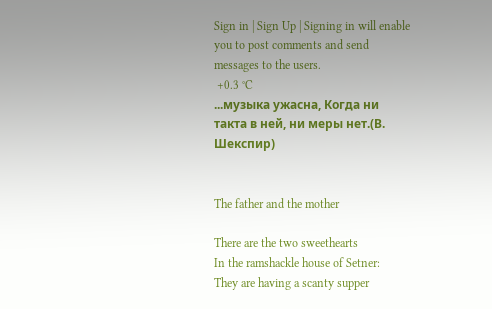Sign in | Sign Up | Signing in will enable you to post comments and send messages to the users.
 +0.3 °C
...музыка ужасна, Когда ни такта в ней, ни меры нет.(В. Шекспир)


The father and the mother

There are the two sweethearts
In the ramshackle house of Setner:
They are having a scanty supper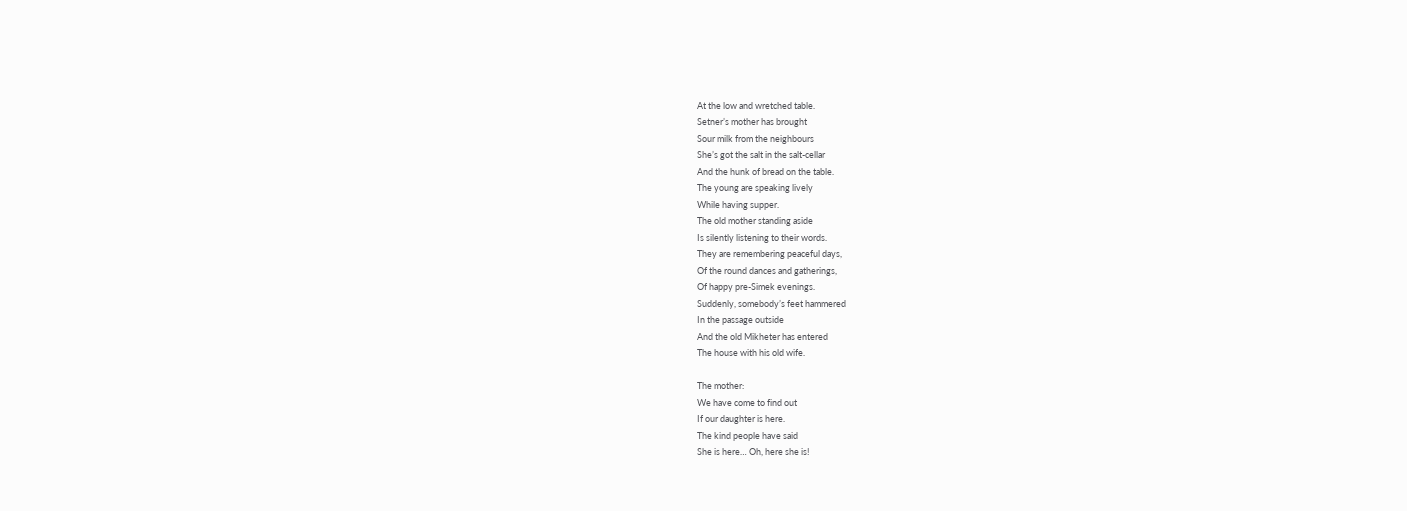At the low and wretched table.
Setner’s mother has brought
Sour milk from the neighbours
She’s got the salt in the salt-cellar
And the hunk of bread on the table.
The young are speaking lively
While having supper.
The old mother standing aside
Is silently listening to their words.
They are remembering peaceful days,
Of the round dances and gatherings,
Of happy pre-Simek evenings.
Suddenly, somebody’s feet hammered
In the passage outside
And the old Mikheter has entered
The house with his old wife.

The mother:
We have come to find out
If our daughter is here.
The kind people have said
She is here… Oh, here she is!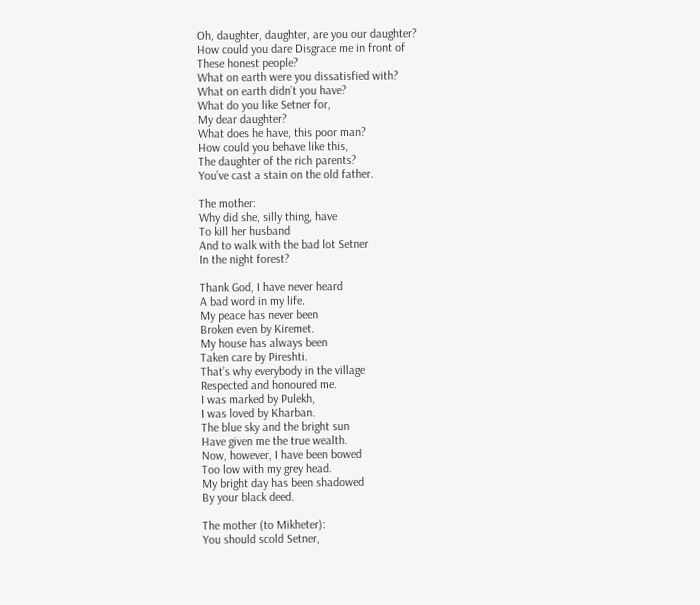Oh, daughter, daughter, are you our daughter?
How could you dare Disgrace me in front of
These honest people?
What on earth were you dissatisfied with?
What on earth didn’t you have?
What do you like Setner for,
My dear daughter?
What does he have, this poor man?
How could you behave like this,
The daughter of the rich parents?
You’ve cast a stain on the old father.

The mother:
Why did she, silly thing, have
To kill her husband
And to walk with the bad lot Setner
In the night forest?

Thank God, I have never heard
A bad word in my life.
My peace has never been
Broken even by Kiremet.
My house has always been
Taken care by Pireshti.
That’s why everybody in the village
Respected and honoured me.
I was marked by Pulekh,
I was loved by Kharban.
The blue sky and the bright sun
Have given me the true wealth.
Now, however, I have been bowed
Too low with my grey head.
My bright day has been shadowed
By your black deed.

The mother (to Mikheter):
You should scold Setner,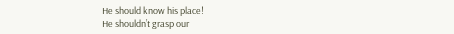He should know his place!
He shouldn’t grasp our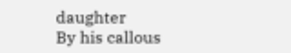daughter
By his callous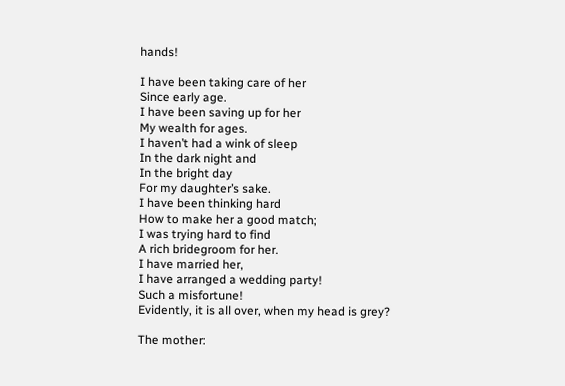hands!

I have been taking care of her
Since early age.
I have been saving up for her
My wealth for ages.
I haven’t had a wink of sleep
In the dark night and
In the bright day
For my daughter’s sake.
I have been thinking hard
How to make her a good match;
I was trying hard to find
A rich bridegroom for her.
I have married her,
I have arranged a wedding party!
Such a misfortune!
Evidently, it is all over, when my head is grey?

The mother: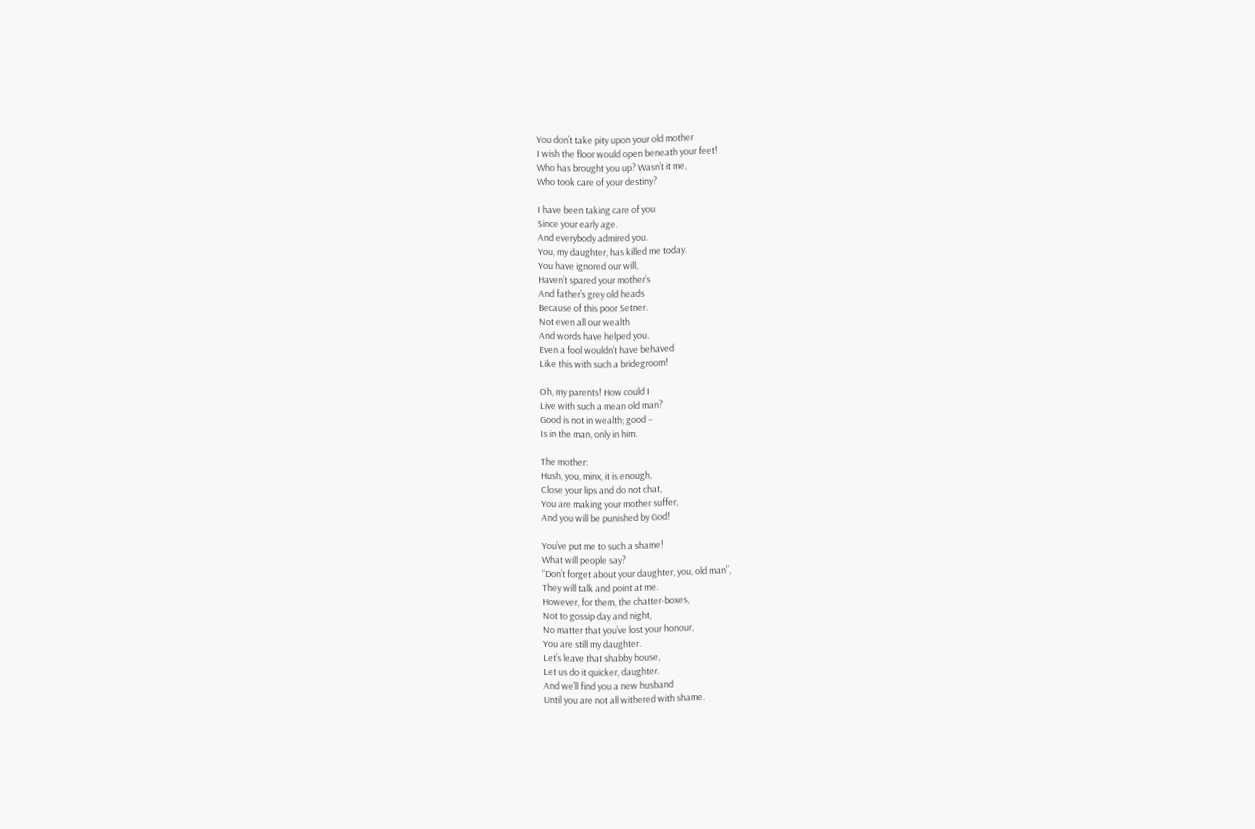You don’t take pity upon your old mother
I wish the floor would open beneath your feet!
Who has brought you up? Wasn’t it me,
Who took care of your destiny?

I have been taking care of you
Since your early age.
And everybody admired you.
You, my daughter, has killed me today.
You have ignored our will,
Haven’t spared your mother’s
And father’s grey old heads
Because of this poor Setner.
Not even all our wealth
And words have helped you.
Even a fool wouldn’t have behaved
Like this with such a bridegroom!

Oh, my parents! How could I
Live with such a mean old man?
Good is not in wealth; good –
Is in the man, only in him.

The mother:
Hush, you, minx, it is enough,
Close your lips and do not chat,
You are making your mother suffer,
And you will be punished by God!

You’ve put me to such a shame!
What will people say?
“Don’t forget about your daughter, you, old man”,
They will talk and point at me.
However, for them, the chatter-boxes,
Not to gossip day and night,
No matter that you’ve lost your honour,
You are still my daughter.
Let’s leave that shabby house,
Let us do it quicker, daughter.
And we’ll find you a new husband
Until you are not all withered with shame.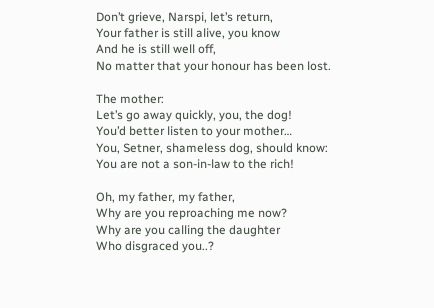Don’t grieve, Narspi, let’s return,
Your father is still alive, you know
And he is still well off,
No matter that your honour has been lost.

The mother:
Let’s go away quickly, you, the dog!
You’d better listen to your mother…
You, Setner, shameless dog, should know:
You are not a son-in-law to the rich!

Oh, my father, my father,
Why are you reproaching me now?
Why are you calling the daughter
Who disgraced you..?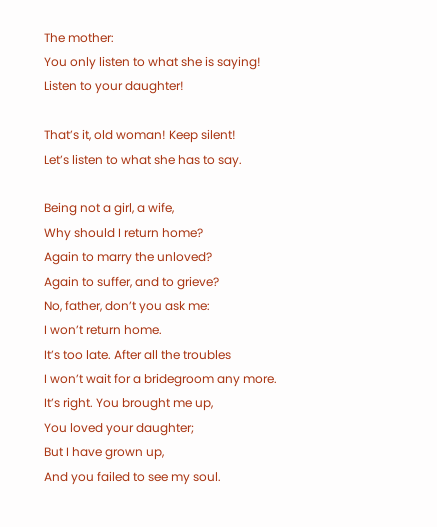The mother:
You only listen to what she is saying!
Listen to your daughter!

That’s it, old woman! Keep silent!
Let’s listen to what she has to say.

Being not a girl, a wife,
Why should I return home?
Again to marry the unloved?
Again to suffer, and to grieve?
No, father, don’t you ask me:
I won’t return home.
It’s too late. After all the troubles
I won’t wait for a bridegroom any more.
It’s right. You brought me up,
You loved your daughter;
But I have grown up,
And you failed to see my soul.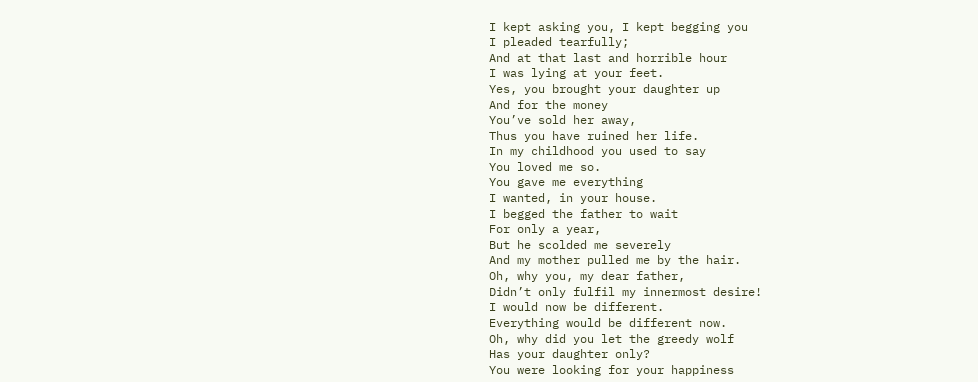I kept asking you, I kept begging you
I pleaded tearfully;
And at that last and horrible hour
I was lying at your feet.
Yes, you brought your daughter up
And for the money
You’ve sold her away,
Thus you have ruined her life.
In my childhood you used to say
You loved me so.
You gave me everything
I wanted, in your house.
I begged the father to wait
For only a year,
But he scolded me severely
And my mother pulled me by the hair.
Oh, why you, my dear father,
Didn’t only fulfil my innermost desire!
I would now be different.
Everything would be different now.
Oh, why did you let the greedy wolf
Has your daughter only?
You were looking for your happiness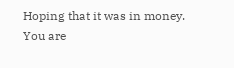Hoping that it was in money.
You are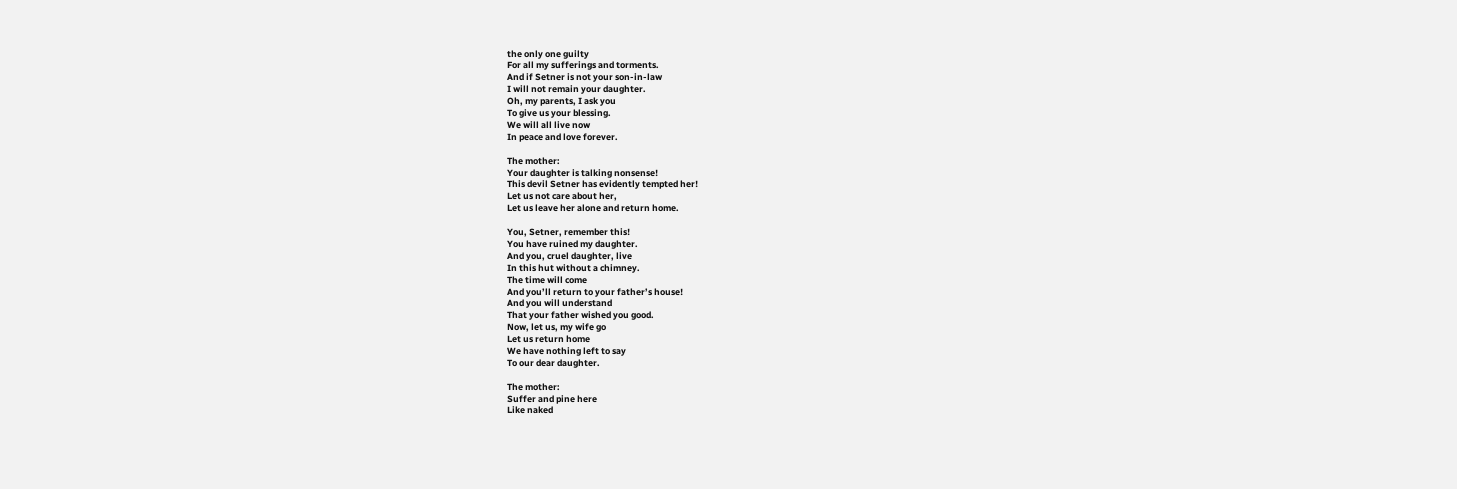the only one guilty
For all my sufferings and torments.
And if Setner is not your son-in-law
I will not remain your daughter.
Oh, my parents, I ask you
To give us your blessing.
We will all live now
In peace and love forever.

The mother:
Your daughter is talking nonsense!
This devil Setner has evidently tempted her!
Let us not care about her,
Let us leave her alone and return home.

You, Setner, remember this!
You have ruined my daughter.
And you, cruel daughter, live
In this hut without a chimney.
The time will come
And you’ll return to your father’s house!
And you will understand
That your father wished you good.
Now, let us, my wife go
Let us return home
We have nothing left to say
To our dear daughter.

The mother:
Suffer and pine here
Like naked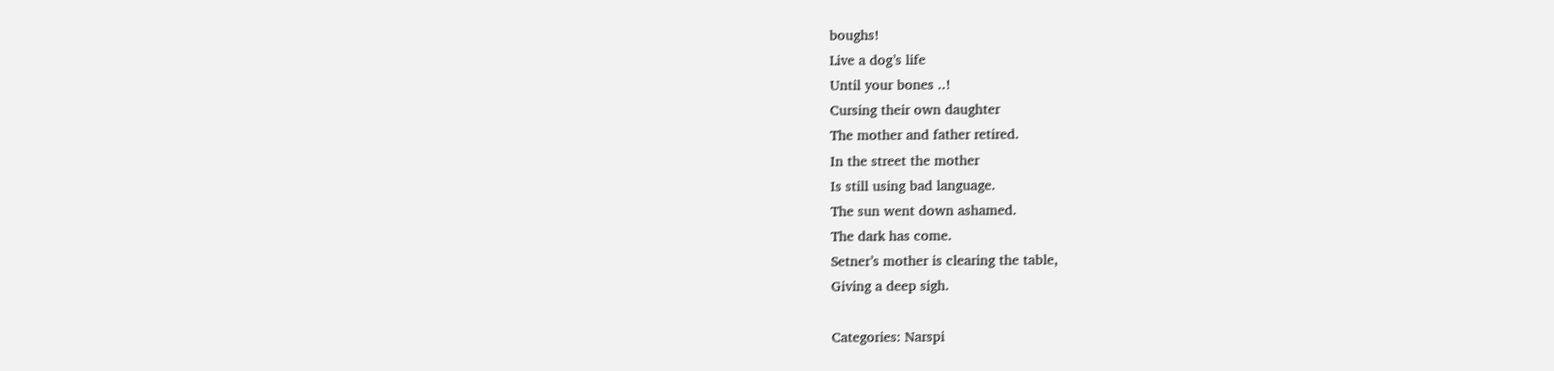boughs!
Live a dog’s life
Until your bones ..!
Cursing their own daughter
The mother and father retired.
In the street the mother
Is still using bad language.
The sun went down ashamed.
The dark has come.
Setner’s mother is clearing the table,
Giving a deep sigh.

Categories: Narspi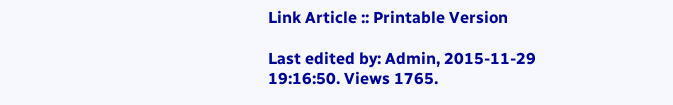Link Article :: Printable Version

Last edited by: Admin, 2015-11-29 19:16:50. Views 1765.